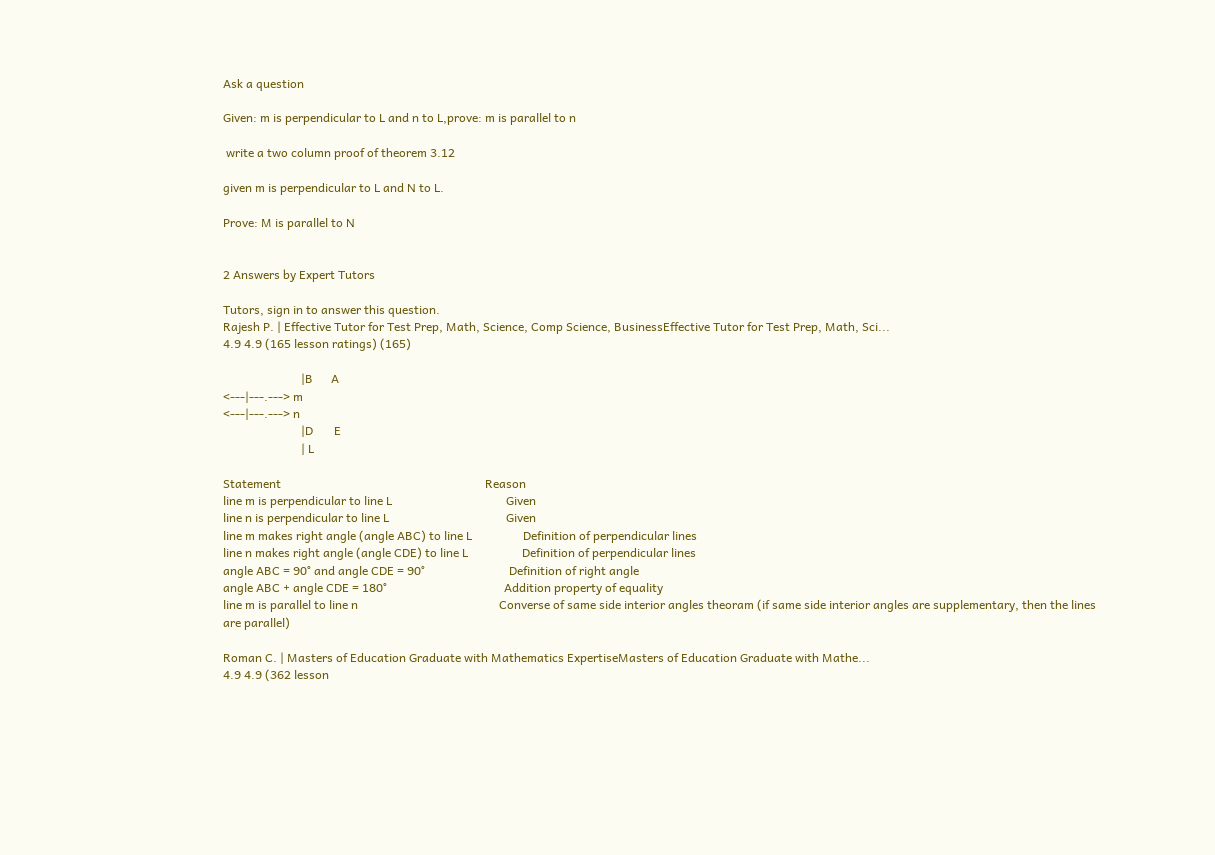Ask a question

Given: m is perpendicular to L and n to L,prove: m is parallel to n

 write a two column proof of theorem 3.12

given m is perpendicular to L and N to L.

Prove: M is parallel to N


2 Answers by Expert Tutors

Tutors, sign in to answer this question.
Rajesh P. | Effective Tutor for Test Prep, Math, Science, Comp Science, BusinessEffective Tutor for Test Prep, Math, Sci...
4.9 4.9 (165 lesson ratings) (165)

                          |B      A
<---|---.---> m
<---|---.---> n
                          |D       E
                          | L

Statement                                                                    Reason
line m is perpendicular to line L                                      Given
line n is perpendicular to line L                                       Given
line m makes right angle (angle ABC) to line L                 Definition of perpendicular lines
line n makes right angle (angle CDE) to line L                  Definition of perpendicular lines
angle ABC = 90° and angle CDE = 90°                            Definition of right angle
angle ABC + angle CDE = 180°                                       Addition property of equality
line m is parallel to line n                                               Converse of same side interior angles theoram (if same side interior angles are supplementary, then the lines are parallel)

Roman C. | Masters of Education Graduate with Mathematics ExpertiseMasters of Education Graduate with Mathe...
4.9 4.9 (362 lesson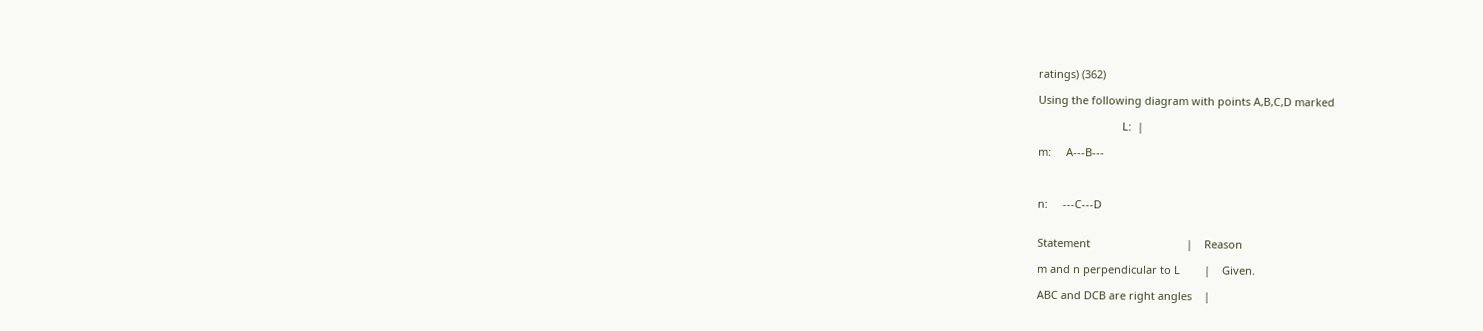ratings) (362)

Using the following diagram with points A,B,C,D marked

                            L:  |

m:     A---B---



n:     ---C---D


Statement                                |    Reason

m and n perpendicular to L        |    Given.

ABC and DCB are right angles    |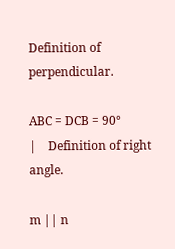Definition of perpendicular.

ABC = DCB = 90°                     |    Definition of right angle.

m || n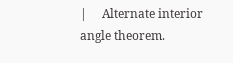|     Alternate interior angle theorem.